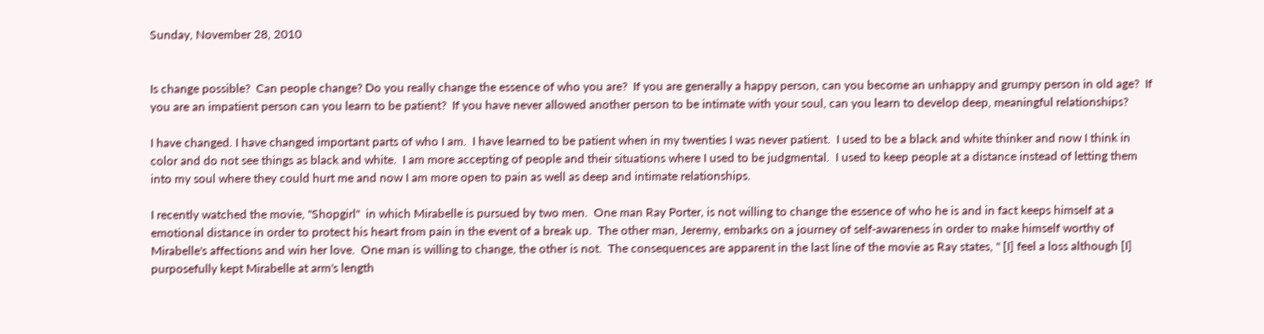Sunday, November 28, 2010


Is change possible?  Can people change? Do you really change the essence of who you are?  If you are generally a happy person, can you become an unhappy and grumpy person in old age?  If you are an impatient person can you learn to be patient?  If you have never allowed another person to be intimate with your soul, can you learn to develop deep, meaningful relationships?

I have changed. I have changed important parts of who I am.  I have learned to be patient when in my twenties I was never patient.  I used to be a black and white thinker and now I think in color and do not see things as black and white.  I am more accepting of people and their situations where I used to be judgmental.  I used to keep people at a distance instead of letting them into my soul where they could hurt me and now I am more open to pain as well as deep and intimate relationships.

I recently watched the movie, "Shopgirl"  in which Mirabelle is pursued by two men.  One man Ray Porter, is not willing to change the essence of who he is and in fact keeps himself at a emotional distance in order to protect his heart from pain in the event of a break up.  The other man, Jeremy, embarks on a journey of self-awareness in order to make himself worthy of Mirabelle's affections and win her love.  One man is willing to change, the other is not.  The consequences are apparent in the last line of the movie as Ray states, " [I] feel a loss although [I] purposefully kept Mirabelle at arm's length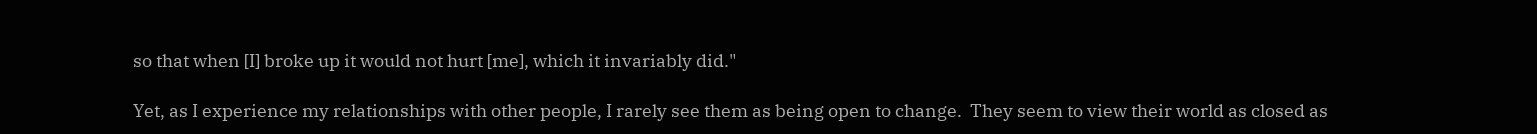so that when [I] broke up it would not hurt [me], which it invariably did."

Yet, as I experience my relationships with other people, I rarely see them as being open to change.  They seem to view their world as closed as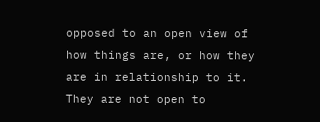opposed to an open view of how things are, or how they are in relationship to it.  They are not open to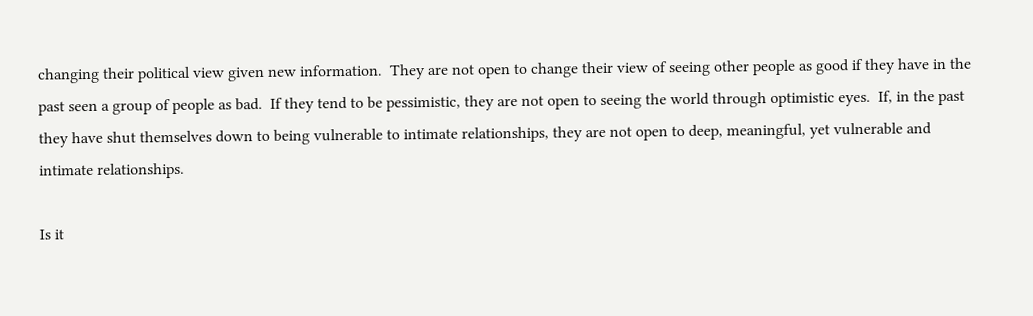changing their political view given new information.  They are not open to change their view of seeing other people as good if they have in the past seen a group of people as bad.  If they tend to be pessimistic, they are not open to seeing the world through optimistic eyes.  If, in the past they have shut themselves down to being vulnerable to intimate relationships, they are not open to deep, meaningful, yet vulnerable and intimate relationships.

Is it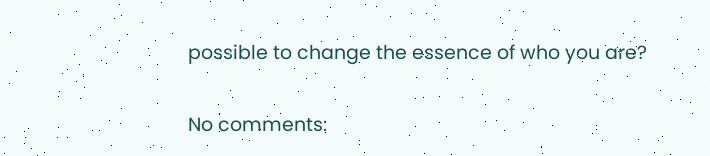possible to change the essence of who you are?

No comments: